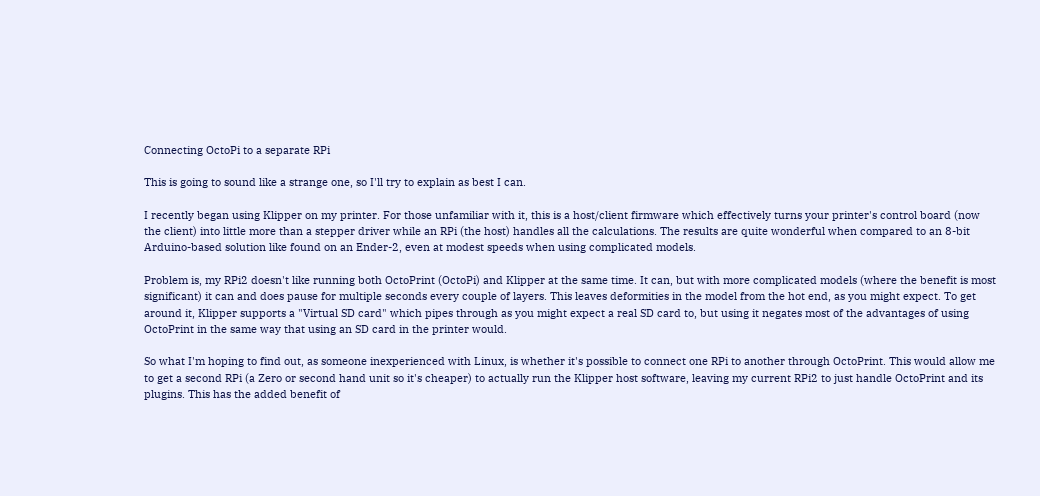Connecting OctoPi to a separate RPi

This is going to sound like a strange one, so I'll try to explain as best I can.

I recently began using Klipper on my printer. For those unfamiliar with it, this is a host/client firmware which effectively turns your printer's control board (now the client) into little more than a stepper driver while an RPi (the host) handles all the calculations. The results are quite wonderful when compared to an 8-bit Arduino-based solution like found on an Ender-2, even at modest speeds when using complicated models.

Problem is, my RPi2 doesn't like running both OctoPrint (OctoPi) and Klipper at the same time. It can, but with more complicated models (where the benefit is most significant) it can and does pause for multiple seconds every couple of layers. This leaves deformities in the model from the hot end, as you might expect. To get around it, Klipper supports a "Virtual SD card" which pipes through as you might expect a real SD card to, but using it negates most of the advantages of using OctoPrint in the same way that using an SD card in the printer would.

So what I'm hoping to find out, as someone inexperienced with Linux, is whether it's possible to connect one RPi to another through OctoPrint. This would allow me to get a second RPi (a Zero or second hand unit so it's cheaper) to actually run the Klipper host software, leaving my current RPi2 to just handle OctoPrint and its plugins. This has the added benefit of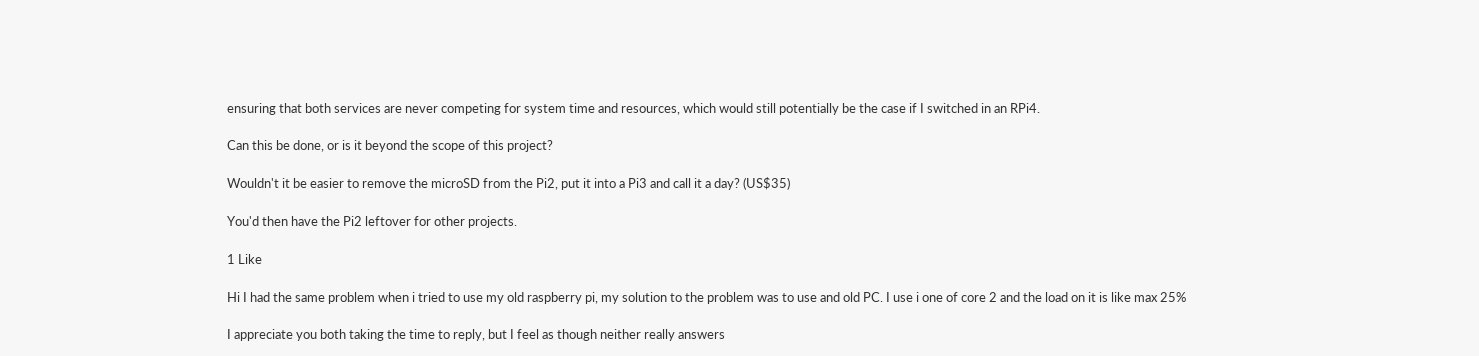ensuring that both services are never competing for system time and resources, which would still potentially be the case if I switched in an RPi4.

Can this be done, or is it beyond the scope of this project?

Wouldn't it be easier to remove the microSD from the Pi2, put it into a Pi3 and call it a day? (US$35)

You'd then have the Pi2 leftover for other projects.

1 Like

Hi I had the same problem when i tried to use my old raspberry pi, my solution to the problem was to use and old PC. I use i one of core 2 and the load on it is like max 25%

I appreciate you both taking the time to reply, but I feel as though neither really answers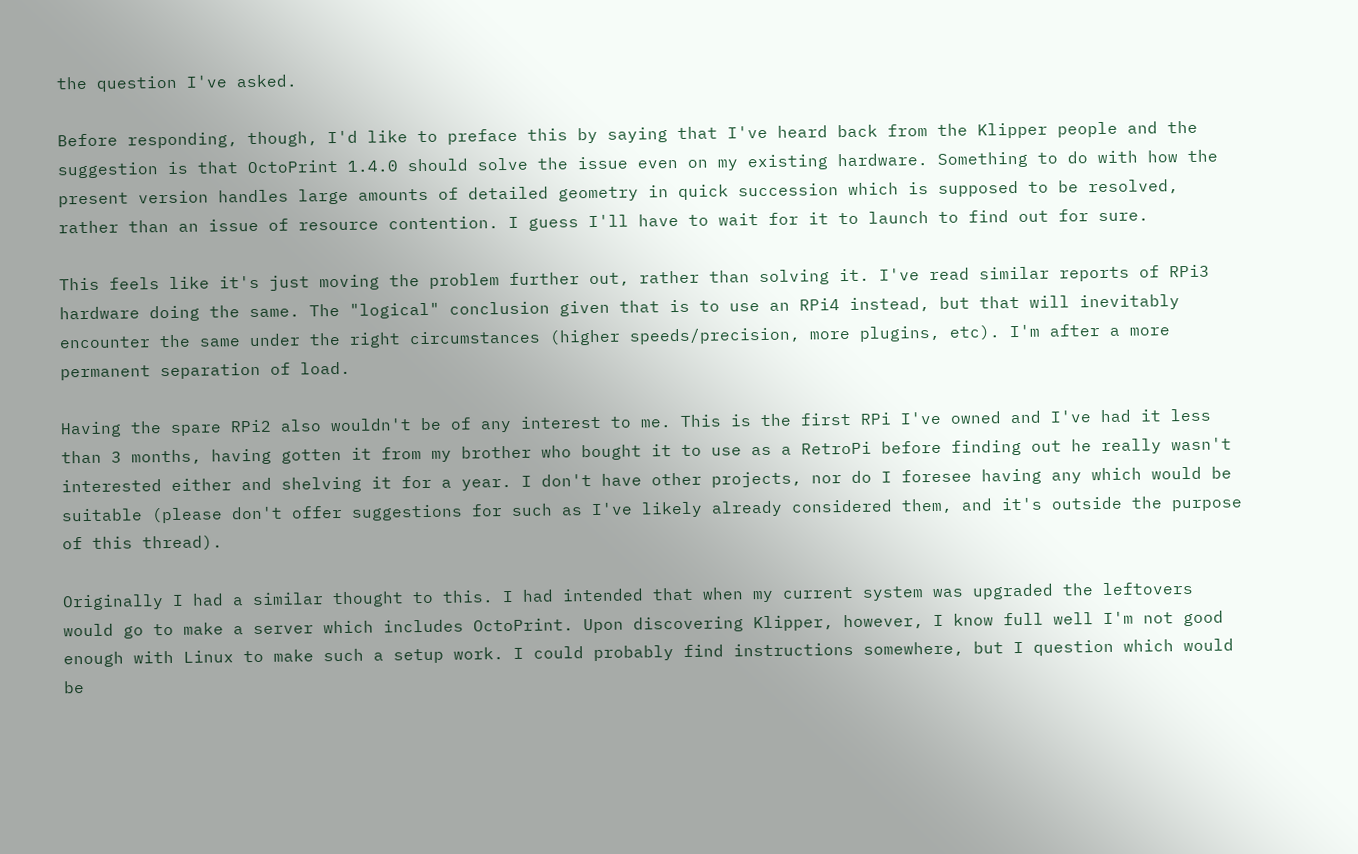the question I've asked.

Before responding, though, I'd like to preface this by saying that I've heard back from the Klipper people and the suggestion is that OctoPrint 1.4.0 should solve the issue even on my existing hardware. Something to do with how the present version handles large amounts of detailed geometry in quick succession which is supposed to be resolved, rather than an issue of resource contention. I guess I'll have to wait for it to launch to find out for sure.

This feels like it's just moving the problem further out, rather than solving it. I've read similar reports of RPi3 hardware doing the same. The "logical" conclusion given that is to use an RPi4 instead, but that will inevitably encounter the same under the right circumstances (higher speeds/precision, more plugins, etc). I'm after a more permanent separation of load.

Having the spare RPi2 also wouldn't be of any interest to me. This is the first RPi I've owned and I've had it less than 3 months, having gotten it from my brother who bought it to use as a RetroPi before finding out he really wasn't interested either and shelving it for a year. I don't have other projects, nor do I foresee having any which would be suitable (please don't offer suggestions for such as I've likely already considered them, and it's outside the purpose of this thread).

Originally I had a similar thought to this. I had intended that when my current system was upgraded the leftovers would go to make a server which includes OctoPrint. Upon discovering Klipper, however, I know full well I'm not good enough with Linux to make such a setup work. I could probably find instructions somewhere, but I question which would be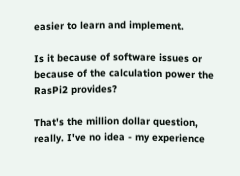easier to learn and implement.

Is it because of software issues or because of the calculation power the RasPi2 provides?

That's the million dollar question, really. I've no idea - my experience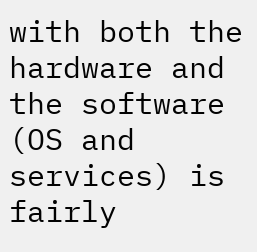with both the hardware and the software (OS and services) is fairly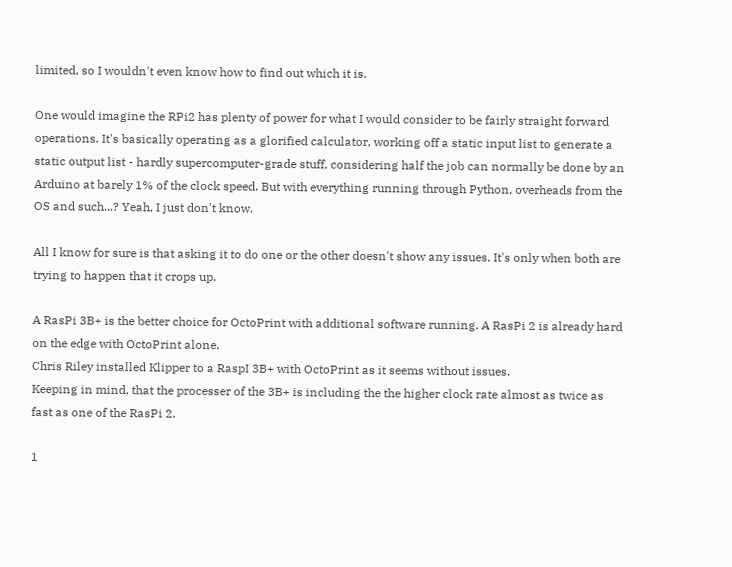limited, so I wouldn't even know how to find out which it is.

One would imagine the RPi2 has plenty of power for what I would consider to be fairly straight forward operations. It's basically operating as a glorified calculator, working off a static input list to generate a static output list - hardly supercomputer-grade stuff, considering half the job can normally be done by an Arduino at barely 1% of the clock speed. But with everything running through Python, overheads from the OS and such...? Yeah, I just don't know.

All I know for sure is that asking it to do one or the other doesn't show any issues. It's only when both are trying to happen that it crops up.

A RasPi 3B+ is the better choice for OctoPrint with additional software running. A RasPi 2 is already hard on the edge with OctoPrint alone.
Chris Riley installed Klipper to a RaspI 3B+ with OctoPrint as it seems without issues.
Keeping in mind, that the processer of the 3B+ is including the the higher clock rate almost as twice as fast as one of the RasPi 2.

1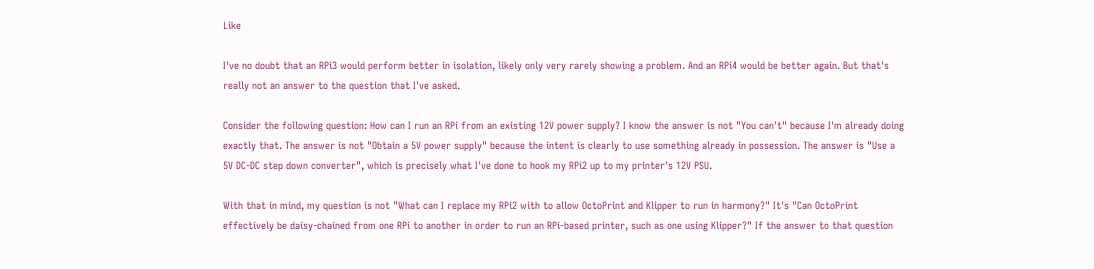Like

I've no doubt that an RPi3 would perform better in isolation, likely only very rarely showing a problem. And an RPi4 would be better again. But that's really not an answer to the question that I've asked.

Consider the following question: How can I run an RPi from an existing 12V power supply? I know the answer is not "You can't" because I'm already doing exactly that. The answer is not "Obtain a 5V power supply" because the intent is clearly to use something already in possession. The answer is "Use a 5V DC-DC step down converter", which is precisely what I've done to hook my RPi2 up to my printer's 12V PSU.

With that in mind, my question is not "What can I replace my RPi2 with to allow OctoPrint and Klipper to run in harmony?" It's "Can OctoPrint effectively be daisy-chained from one RPi to another in order to run an RPi-based printer, such as one using Klipper?" If the answer to that question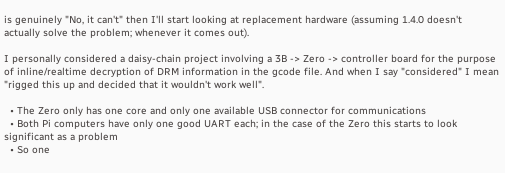is genuinely "No, it can't" then I'll start looking at replacement hardware (assuming 1.4.0 doesn't actually solve the problem; whenever it comes out).

I personally considered a daisy-chain project involving a 3B -> Zero -> controller board for the purpose of inline/realtime decryption of DRM information in the gcode file. And when I say "considered" I mean "rigged this up and decided that it wouldn't work well".

  • The Zero only has one core and only one available USB connector for communications
  • Both Pi computers have only one good UART each; in the case of the Zero this starts to look significant as a problem
  • So one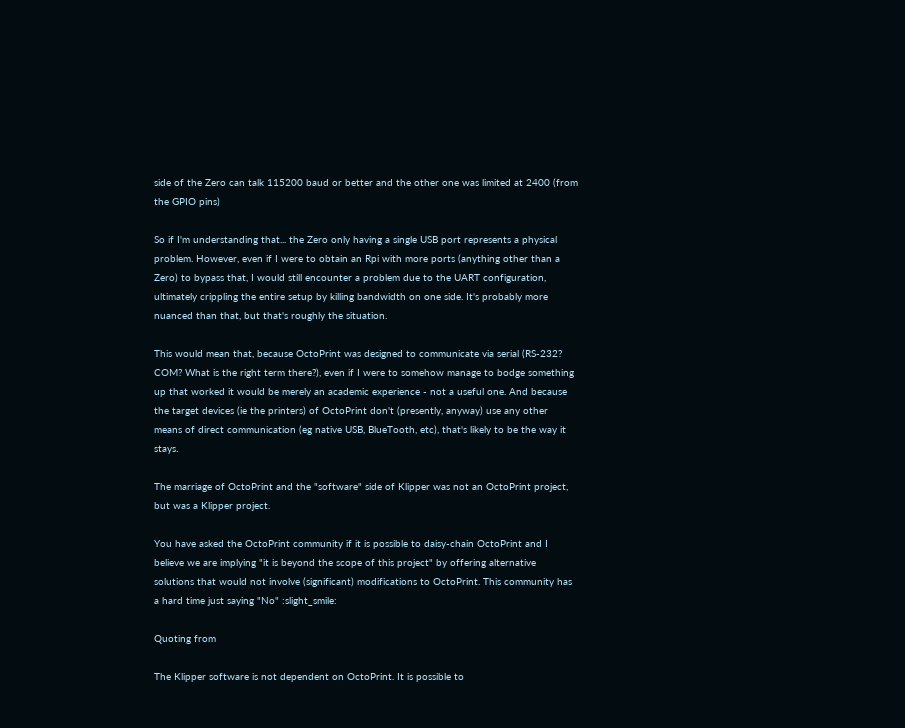side of the Zero can talk 115200 baud or better and the other one was limited at 2400 (from the GPIO pins)

So if I'm understanding that... the Zero only having a single USB port represents a physical problem. However, even if I were to obtain an Rpi with more ports (anything other than a Zero) to bypass that, I would still encounter a problem due to the UART configuration, ultimately crippling the entire setup by killing bandwidth on one side. It's probably more nuanced than that, but that's roughly the situation.

This would mean that, because OctoPrint was designed to communicate via serial (RS-232? COM? What is the right term there?), even if I were to somehow manage to bodge something up that worked it would be merely an academic experience - not a useful one. And because the target devices (ie the printers) of OctoPrint don't (presently, anyway) use any other means of direct communication (eg native USB, BlueTooth, etc), that's likely to be the way it stays.

The marriage of OctoPrint and the "software" side of Klipper was not an OctoPrint project, but was a Klipper project.

You have asked the OctoPrint community if it is possible to daisy-chain OctoPrint and I believe we are implying "it is beyond the scope of this project" by offering alternative solutions that would not involve (significant) modifications to OctoPrint. This community has a hard time just saying "No" :slight_smile:

Quoting from

The Klipper software is not dependent on OctoPrint. It is possible to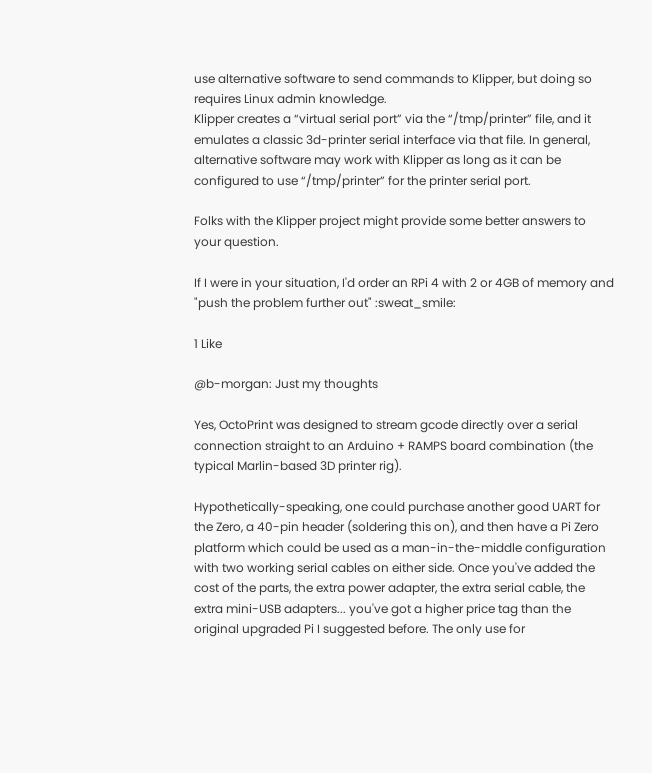use alternative software to send commands to Klipper, but doing so requires Linux admin knowledge.
Klipper creates a “virtual serial port” via the “/tmp/printer” file, and it emulates a classic 3d-printer serial interface via that file. In general, alternative software may work with Klipper as long as it can be configured to use “/tmp/printer” for the printer serial port.

Folks with the Klipper project might provide some better answers to your question.

If I were in your situation, I'd order an RPi 4 with 2 or 4GB of memory and "push the problem further out" :sweat_smile:

1 Like

@b-morgan: Just my thoughts

Yes, OctoPrint was designed to stream gcode directly over a serial connection straight to an Arduino + RAMPS board combination (the typical Marlin-based 3D printer rig).

Hypothetically-speaking, one could purchase another good UART for the Zero, a 40-pin header (soldering this on), and then have a Pi Zero platform which could be used as a man-in-the-middle configuration with two working serial cables on either side. Once you've added the cost of the parts, the extra power adapter, the extra serial cable, the extra mini-USB adapters... you've got a higher price tag than the original upgraded Pi I suggested before. The only use for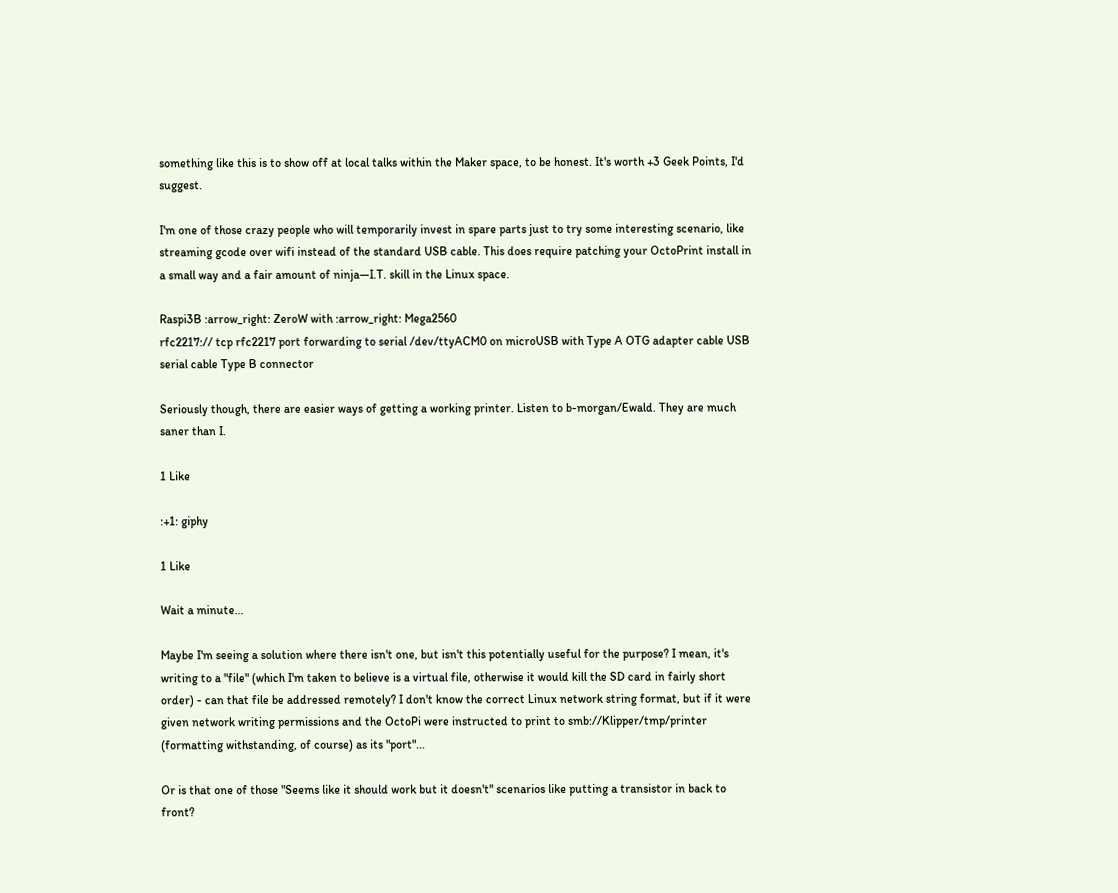something like this is to show off at local talks within the Maker space, to be honest. It's worth +3 Geek Points, I'd suggest.

I'm one of those crazy people who will temporarily invest in spare parts just to try some interesting scenario, like streaming gcode over wifi instead of the standard USB cable. This does require patching your OctoPrint install in a small way and a fair amount of ninja—I.T. skill in the Linux space.

Raspi3B :arrow_right: ZeroW with :arrow_right: Mega2560
rfc2217:// tcp rfc2217 port forwarding to serial /dev/ttyACM0 on microUSB with Type A OTG adapter cable USB serial cable Type B connector

Seriously though, there are easier ways of getting a working printer. Listen to b-morgan/Ewald. They are much saner than I.

1 Like

:+1: giphy

1 Like

Wait a minute...

Maybe I'm seeing a solution where there isn't one, but isn't this potentially useful for the purpose? I mean, it's writing to a "file" (which I'm taken to believe is a virtual file, otherwise it would kill the SD card in fairly short order) - can that file be addressed remotely? I don't know the correct Linux network string format, but if it were given network writing permissions and the OctoPi were instructed to print to smb://Klipper/tmp/printer (formatting withstanding, of course) as its "port"...

Or is that one of those "Seems like it should work but it doesn't" scenarios like putting a transistor in back to front?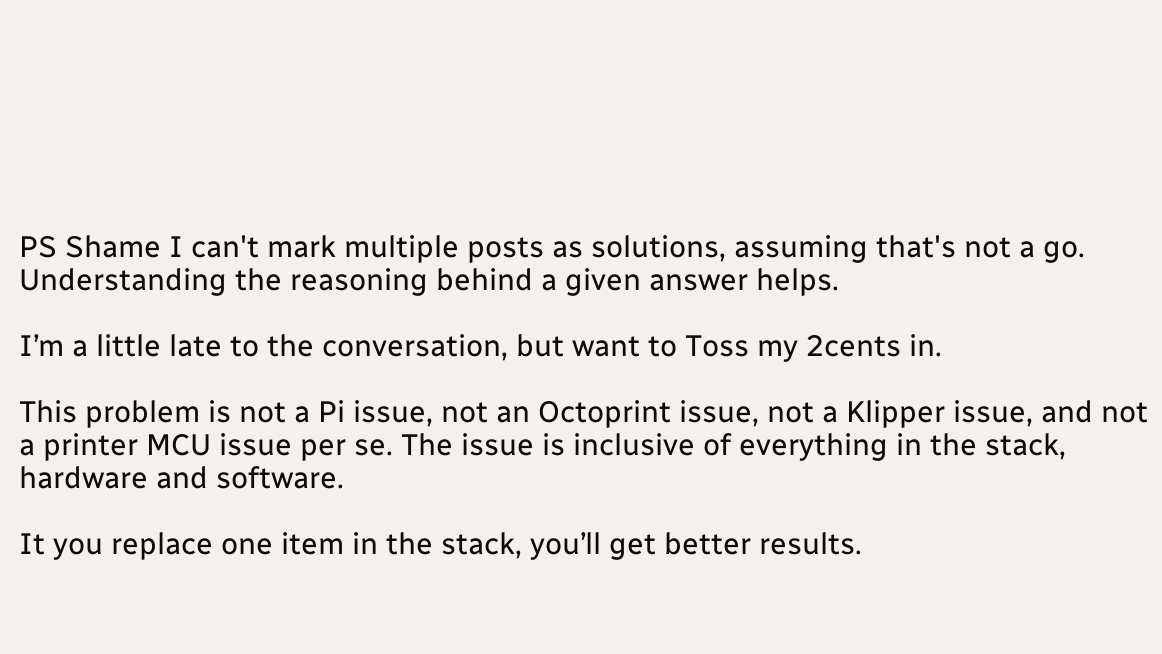PS Shame I can't mark multiple posts as solutions, assuming that's not a go. Understanding the reasoning behind a given answer helps.

I’m a little late to the conversation, but want to Toss my 2cents in.

This problem is not a Pi issue, not an Octoprint issue, not a Klipper issue, and not a printer MCU issue per se. The issue is inclusive of everything in the stack, hardware and software.

It you replace one item in the stack, you’ll get better results.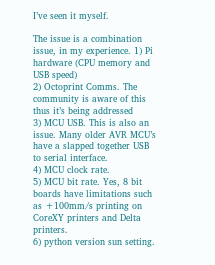I’ve seen it myself.

The issue is a combination issue, in my experience. 1) Pi hardware (CPU memory and USB speed)
2) Octoprint Comms. The community is aware of this thus it’s being addressed
3) MCU USB. This is also an issue. Many older AVR MCU’s have a slapped together USB to serial interface.
4) MCU clock rate.
5) MCU bit rate. Yes, 8 bit boards have limitations such as +100mm/s printing on CoreXY printers and Delta printers.
6) python version sun setting.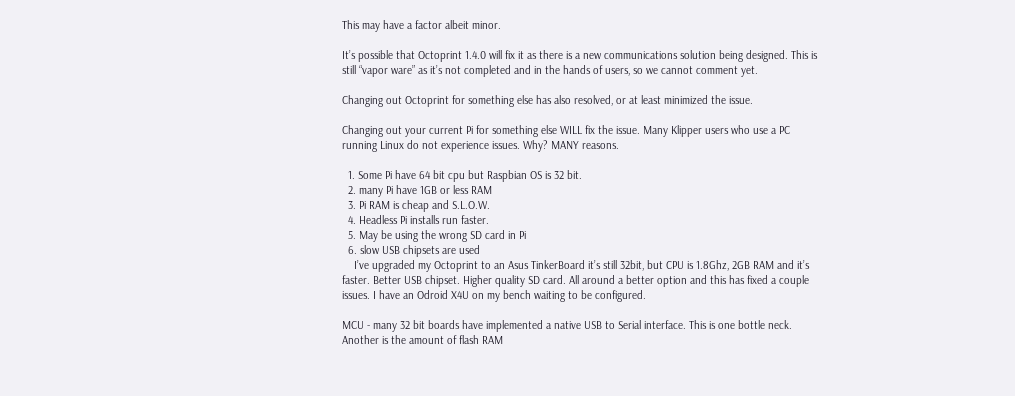This may have a factor albeit minor.

It’s possible that Octoprint 1.4.0 will fix it as there is a new communications solution being designed. This is still “vapor ware” as it’s not completed and in the hands of users, so we cannot comment yet.

Changing out Octoprint for something else has also resolved, or at least minimized the issue.

Changing out your current Pi for something else WILL fix the issue. Many Klipper users who use a PC running Linux do not experience issues. Why? MANY reasons.

  1. Some Pi have 64 bit cpu but Raspbian OS is 32 bit.
  2. many Pi have 1GB or less RAM
  3. Pi RAM is cheap and S.L.O.W.
  4. Headless Pi installs run faster.
  5. May be using the wrong SD card in Pi
  6. slow USB chipsets are used
    I’ve upgraded my Octoprint to an Asus TinkerBoard it’s still 32bit, but CPU is 1.8Ghz, 2GB RAM and it’s faster. Better USB chipset. Higher quality SD card. All around a better option and this has fixed a couple issues. I have an Odroid X4U on my bench waiting to be configured.

MCU - many 32 bit boards have implemented a native USB to Serial interface. This is one bottle neck. Another is the amount of flash RAM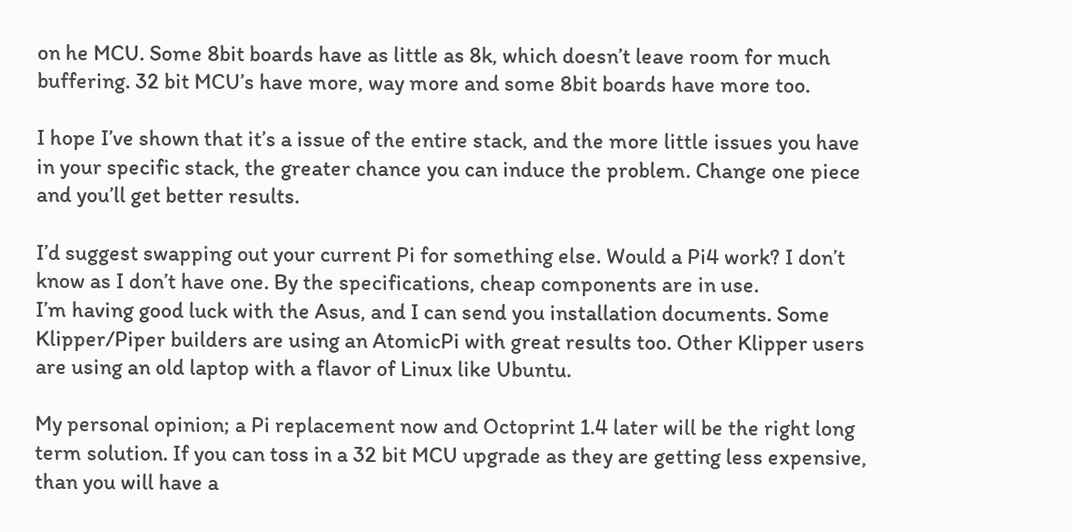on he MCU. Some 8bit boards have as little as 8k, which doesn’t leave room for much buffering. 32 bit MCU’s have more, way more and some 8bit boards have more too.

I hope I’ve shown that it’s a issue of the entire stack, and the more little issues you have in your specific stack, the greater chance you can induce the problem. Change one piece and you’ll get better results.

I’d suggest swapping out your current Pi for something else. Would a Pi4 work? I don’t know as I don’t have one. By the specifications, cheap components are in use.
I’m having good luck with the Asus, and I can send you installation documents. Some Klipper/Piper builders are using an AtomicPi with great results too. Other Klipper users are using an old laptop with a flavor of Linux like Ubuntu.

My personal opinion; a Pi replacement now and Octoprint 1.4 later will be the right long term solution. If you can toss in a 32 bit MCU upgrade as they are getting less expensive, than you will have a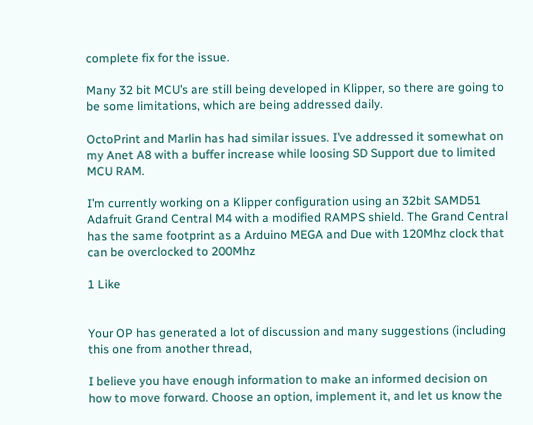complete fix for the issue.

Many 32 bit MCU’s are still being developed in Klipper, so there are going to be some limitations, which are being addressed daily.

OctoPrint and Marlin has had similar issues. I’ve addressed it somewhat on my Anet A8 with a buffer increase while loosing SD Support due to limited MCU RAM.

I’m currently working on a Klipper configuration using an 32bit SAMD51 Adafruit Grand Central M4 with a modified RAMPS shield. The Grand Central has the same footprint as a Arduino MEGA and Due with 120Mhz clock that can be overclocked to 200Mhz

1 Like


Your OP has generated a lot of discussion and many suggestions (including this one from another thread,

I believe you have enough information to make an informed decision on how to move forward. Choose an option, implement it, and let us know the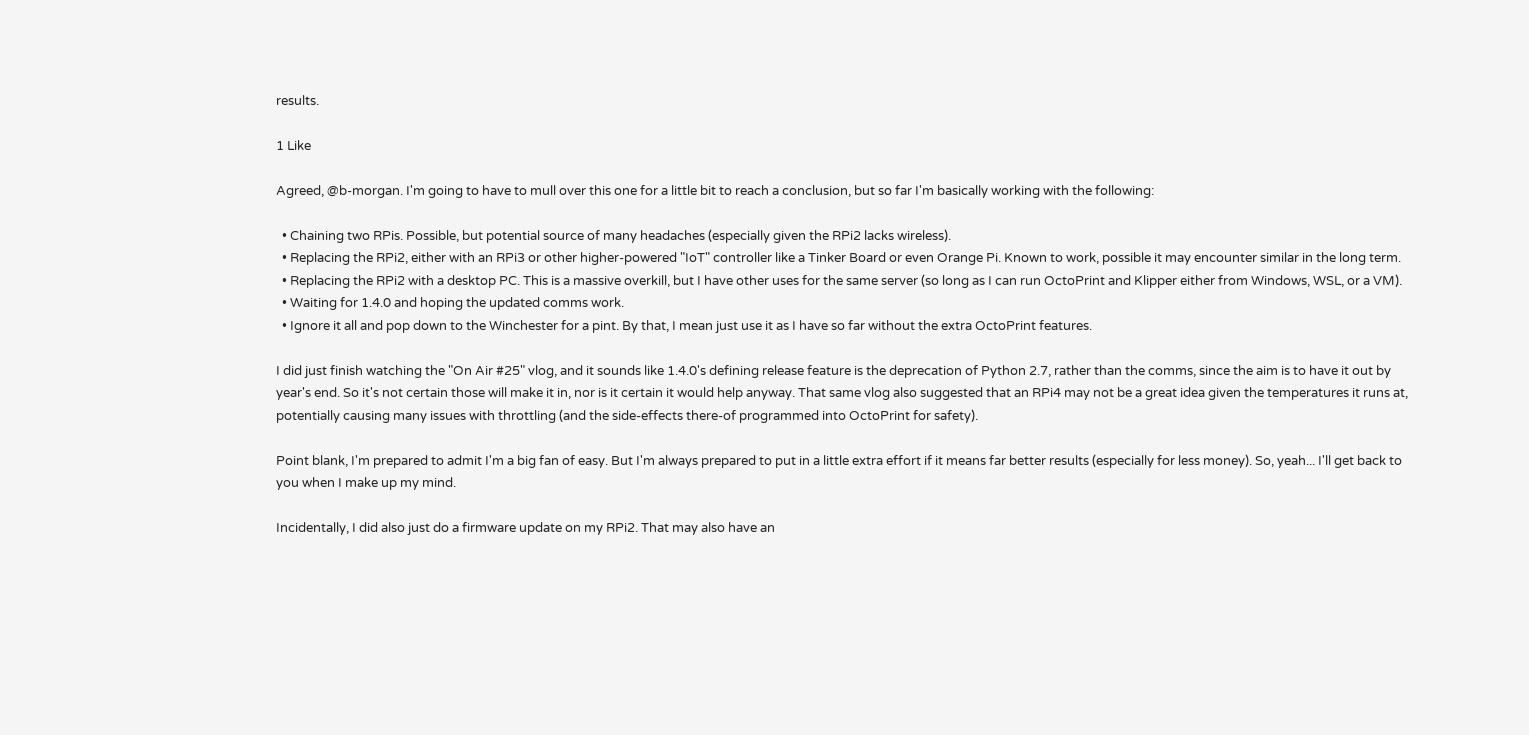results.

1 Like

Agreed, @b-morgan. I'm going to have to mull over this one for a little bit to reach a conclusion, but so far I'm basically working with the following:

  • Chaining two RPis. Possible, but potential source of many headaches (especially given the RPi2 lacks wireless).
  • Replacing the RPi2, either with an RPi3 or other higher-powered "IoT" controller like a Tinker Board or even Orange Pi. Known to work, possible it may encounter similar in the long term.
  • Replacing the RPi2 with a desktop PC. This is a massive overkill, but I have other uses for the same server (so long as I can run OctoPrint and Klipper either from Windows, WSL, or a VM).
  • Waiting for 1.4.0 and hoping the updated comms work.
  • Ignore it all and pop down to the Winchester for a pint. By that, I mean just use it as I have so far without the extra OctoPrint features.

I did just finish watching the "On Air #25" vlog, and it sounds like 1.4.0's defining release feature is the deprecation of Python 2.7, rather than the comms, since the aim is to have it out by year's end. So it's not certain those will make it in, nor is it certain it would help anyway. That same vlog also suggested that an RPi4 may not be a great idea given the temperatures it runs at, potentially causing many issues with throttling (and the side-effects there-of programmed into OctoPrint for safety).

Point blank, I'm prepared to admit I'm a big fan of easy. But I'm always prepared to put in a little extra effort if it means far better results (especially for less money). So, yeah... I'll get back to you when I make up my mind.

Incidentally, I did also just do a firmware update on my RPi2. That may also have an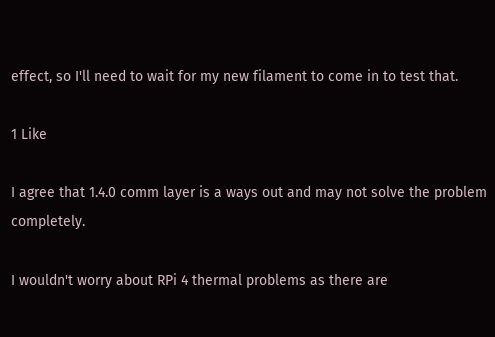effect, so I'll need to wait for my new filament to come in to test that.

1 Like

I agree that 1.4.0 comm layer is a ways out and may not solve the problem completely.

I wouldn't worry about RPi 4 thermal problems as there are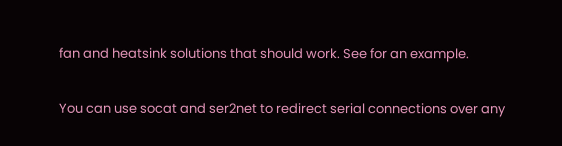fan and heatsink solutions that should work. See for an example.

You can use socat and ser2net to redirect serial connections over any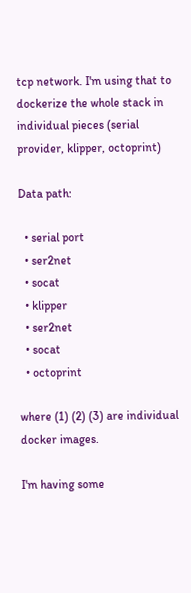tcp network. I'm using that to dockerize the whole stack in individual pieces (serial provider, klipper, octoprint)

Data path:

  • serial port
  • ser2net
  • socat
  • klipper
  • ser2net
  • socat
  • octoprint

where (1) (2) (3) are individual docker images.

I'm having some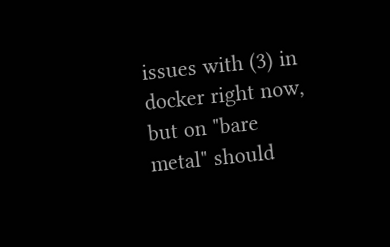issues with (3) in docker right now, but on "bare metal" should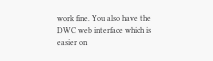work fine. You also have the DWC web interface which is easier on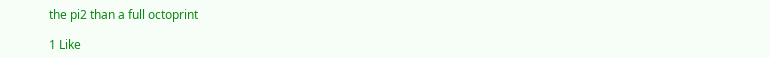the pi2 than a full octoprint

1 Like